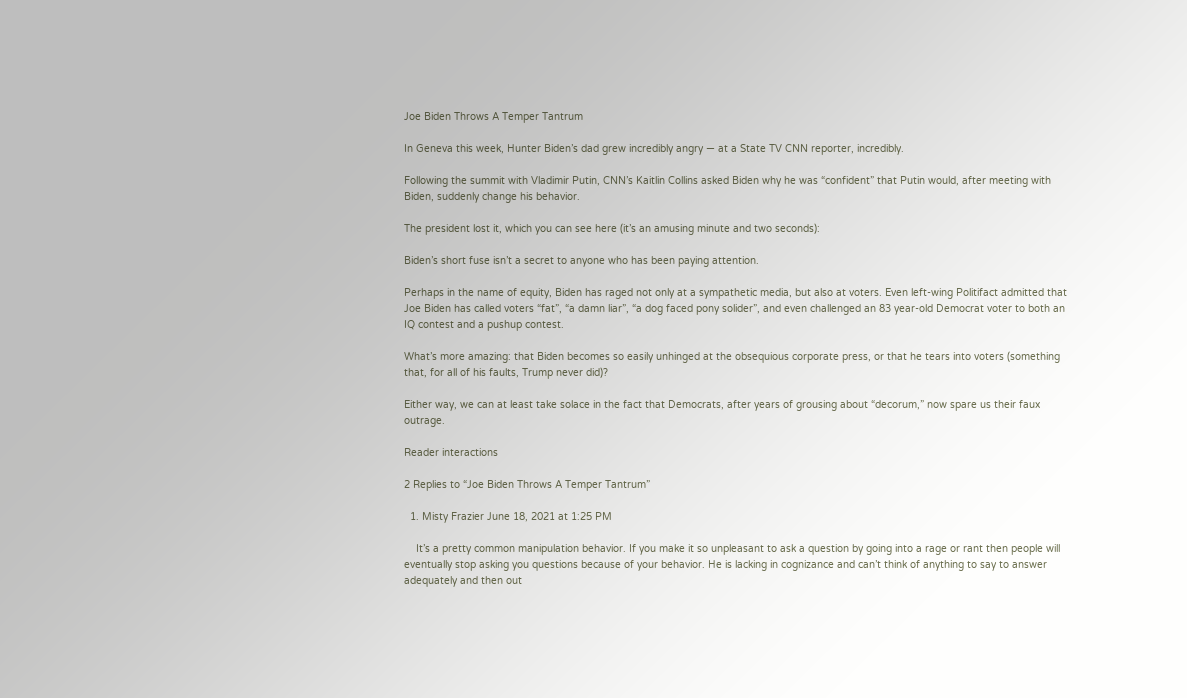Joe Biden Throws A Temper Tantrum

In Geneva this week, Hunter Biden’s dad grew incredibly angry — at a State TV CNN reporter, incredibly.

Following the summit with Vladimir Putin, CNN’s Kaitlin Collins asked Biden why he was “confident” that Putin would, after meeting with Biden, suddenly change his behavior.

The president lost it, which you can see here (it’s an amusing minute and two seconds):

Biden’s short fuse isn’t a secret to anyone who has been paying attention.

Perhaps in the name of equity, Biden has raged not only at a sympathetic media, but also at voters. Even left-wing Politifact admitted that Joe Biden has called voters “fat”, “a damn liar”, “a dog faced pony solider”, and even challenged an 83 year-old Democrat voter to both an IQ contest and a pushup contest.

What’s more amazing: that Biden becomes so easily unhinged at the obsequious corporate press, or that he tears into voters (something that, for all of his faults, Trump never did)?

Either way, we can at least take solace in the fact that Democrats, after years of grousing about “decorum,” now spare us their faux outrage.

Reader interactions

2 Replies to “Joe Biden Throws A Temper Tantrum”

  1. Misty Frazier June 18, 2021 at 1:25 PM

    It’s a pretty common manipulation behavior. If you make it so unpleasant to ask a question by going into a rage or rant then people will eventually stop asking you questions because of your behavior. He is lacking in cognizance and can’t think of anything to say to answer adequately and then out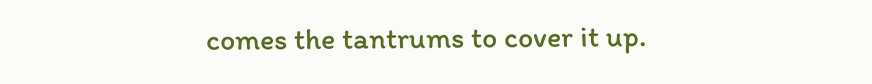comes the tantrums to cover it up.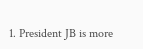1. President JB is more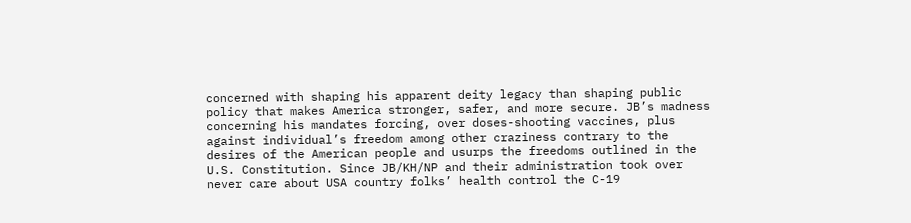concerned with shaping his apparent deity legacy than shaping public policy that makes America stronger, safer, and more secure. JB’s madness concerning his mandates forcing, over doses-shooting vaccines, plus against individual’s freedom among other craziness contrary to the desires of the American people and usurps the freedoms outlined in the U.S. Constitution. Since JB/KH/NP and their administration took over never care about USA country folks’ health control the C-19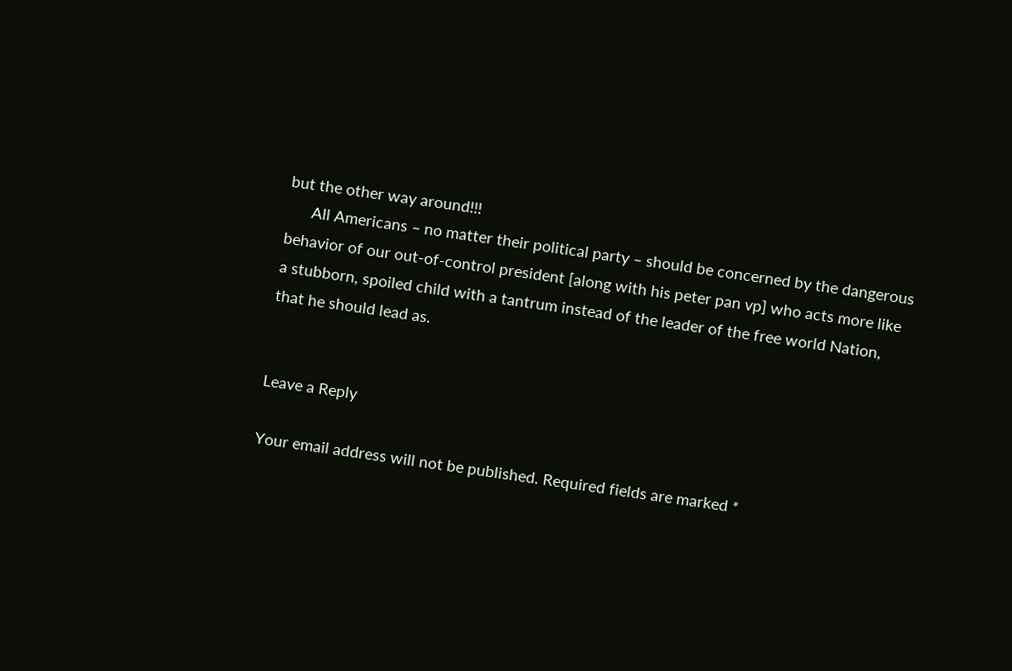but the other way around!!!
      All Americans – no matter their political party – should be concerned by the dangerous behavior of our out-of-control president [along with his peter pan vp] who acts more like a stubborn, spoiled child with a tantrum instead of the leader of the free world Nation, that he should lead as.


Leave a Reply

Your email address will not be published. Required fields are marked *